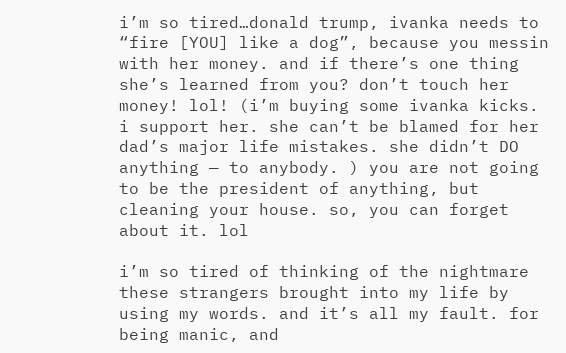i’m so tired…donald trump, ivanka needs to “fire [YOU] like a dog”, because you messin with her money. and if there’s one thing she’s learned from you? don’t touch her money! lol! (i’m buying some ivanka kicks. i support her. she can’t be blamed for her dad’s major life mistakes. she didn’t DO anything — to anybody. ) you are not going to be the president of anything, but cleaning your house. so, you can forget about it. lol

i’m so tired of thinking of the nightmare these strangers brought into my life by using my words. and it’s all my fault. for being manic, and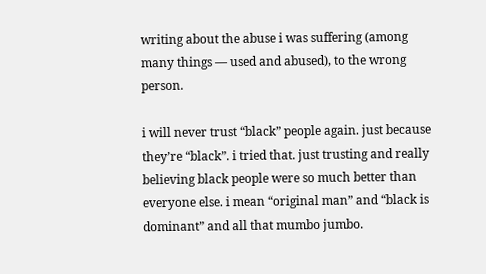writing about the abuse i was suffering (among many things — used and abused), to the wrong person.

i will never trust “black” people again. just because they’re “black”. i tried that. just trusting and really believing black people were so much better than everyone else. i mean “original man” and “black is dominant” and all that mumbo jumbo.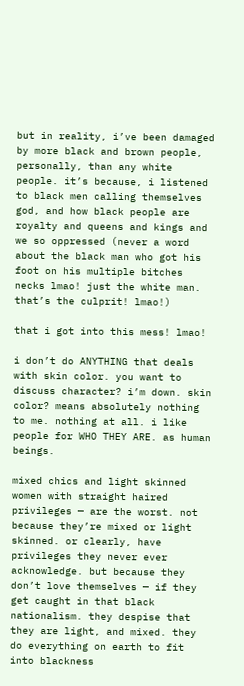but in reality, i’ve been damaged by more black and brown people, personally, than any white people. it’s because, i listened to black men calling themselves god, and how black people are royalty and queens and kings and we so oppressed (never a word about the black man who got his foot on his multiple bitches necks lmao! just the white man. that’s the culprit! lmao!)

that i got into this mess! lmao!

i don’t do ANYTHING that deals with skin color. you want to discuss character? i’m down. skin color? means absolutely nothing to me. nothing at all. i like people for WHO THEY ARE. as human beings.

mixed chics and light skinned women with straight haired privileges — are the worst. not because they’re mixed or light skinned. or clearly, have privileges they never ever acknowledge. but because they don’t love themselves — if they get caught in that black nationalism. they despise that they are light, and mixed. they do everything on earth to fit into blackness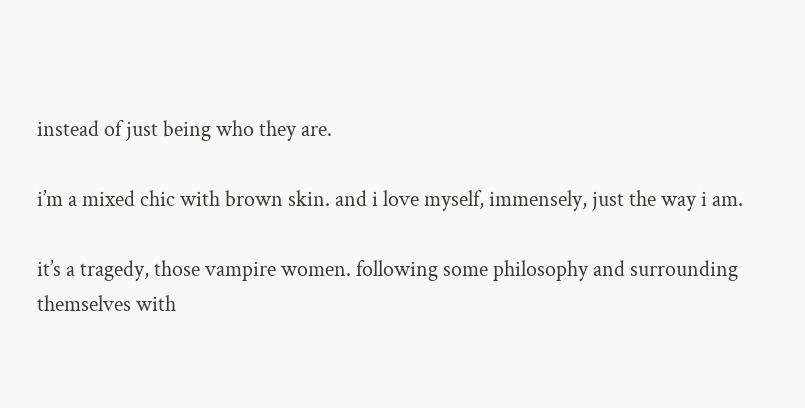instead of just being who they are.

i’m a mixed chic with brown skin. and i love myself, immensely, just the way i am.

it’s a tragedy, those vampire women. following some philosophy and surrounding themselves with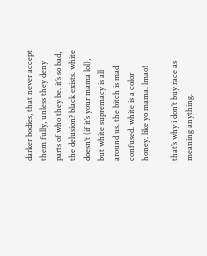darker bodies, that never accept them fully, unless they deny parts of who they be. it’s so bad, the delusion? black exists. white doesn’t (if it’s your mama lol), but white supremacy is all around us. the bitch is mad confused. white is a color honey. like yo mama. lmao!

that’s why i don’t buy race as meaning anything.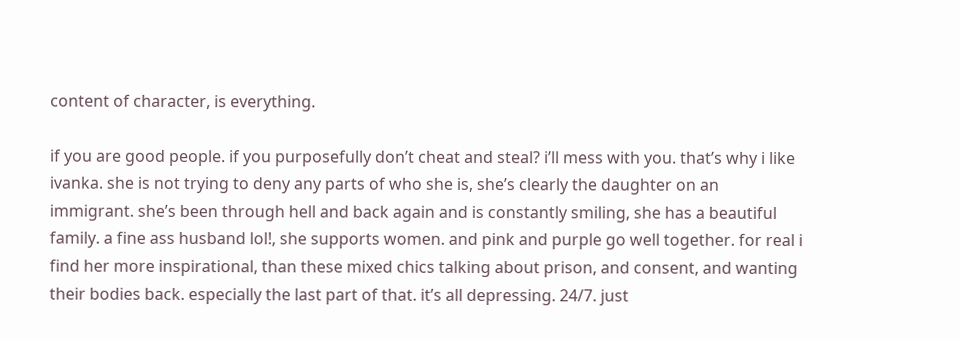content of character, is everything.

if you are good people. if you purposefully don’t cheat and steal? i’ll mess with you. that’s why i like ivanka. she is not trying to deny any parts of who she is, she’s clearly the daughter on an immigrant. she’s been through hell and back again and is constantly smiling, she has a beautiful family. a fine ass husband lol!, she supports women. and pink and purple go well together. for real i find her more inspirational, than these mixed chics talking about prison, and consent, and wanting their bodies back. especially the last part of that. it’s all depressing. 24/7. just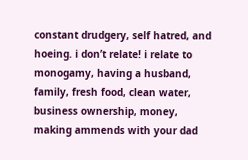constant drudgery, self hatred, and hoeing. i don’t relate! i relate to monogamy, having a husband, family, fresh food, clean water, business ownership, money, making ammends with your dad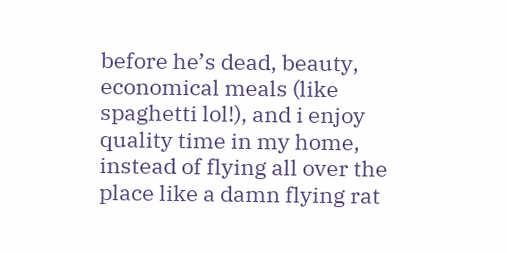before he’s dead, beauty, economical meals (like spaghetti lol!), and i enjoy quality time in my home, instead of flying all over the place like a damn flying rat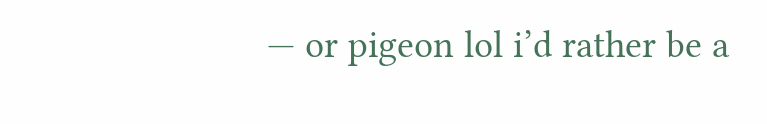— or pigeon lol i’d rather be a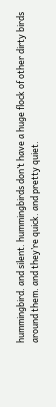hummingbird. and silent. hummingbirds don’t have a huge flock of other dirty birds around them. and they’re quick. and pretty quiet.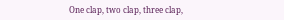One clap, two clap, three clap,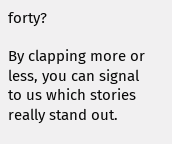forty?

By clapping more or less, you can signal to us which stories really stand out.